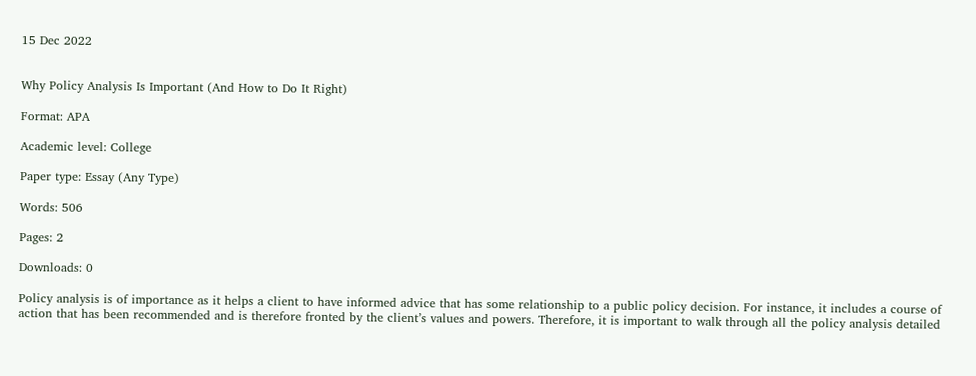15 Dec 2022


Why Policy Analysis Is Important (And How to Do It Right)

Format: APA

Academic level: College

Paper type: Essay (Any Type)

Words: 506

Pages: 2

Downloads: 0

Policy analysis is of importance as it helps a client to have informed advice that has some relationship to a public policy decision. For instance, it includes a course of action that has been recommended and is therefore fronted by the client’s values and powers. Therefore, it is important to walk through all the policy analysis detailed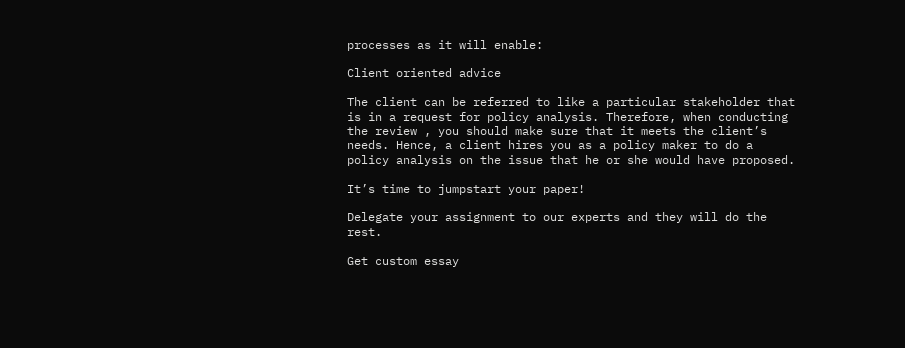processes as it will enable:

Client oriented advice

The client can be referred to like a particular stakeholder that is in a request for policy analysis. Therefore, when conducting the review , you should make sure that it meets the client’s needs. Hence, a client hires you as a policy maker to do a policy analysis on the issue that he or she would have proposed.

It’s time to jumpstart your paper!

Delegate your assignment to our experts and they will do the rest.

Get custom essay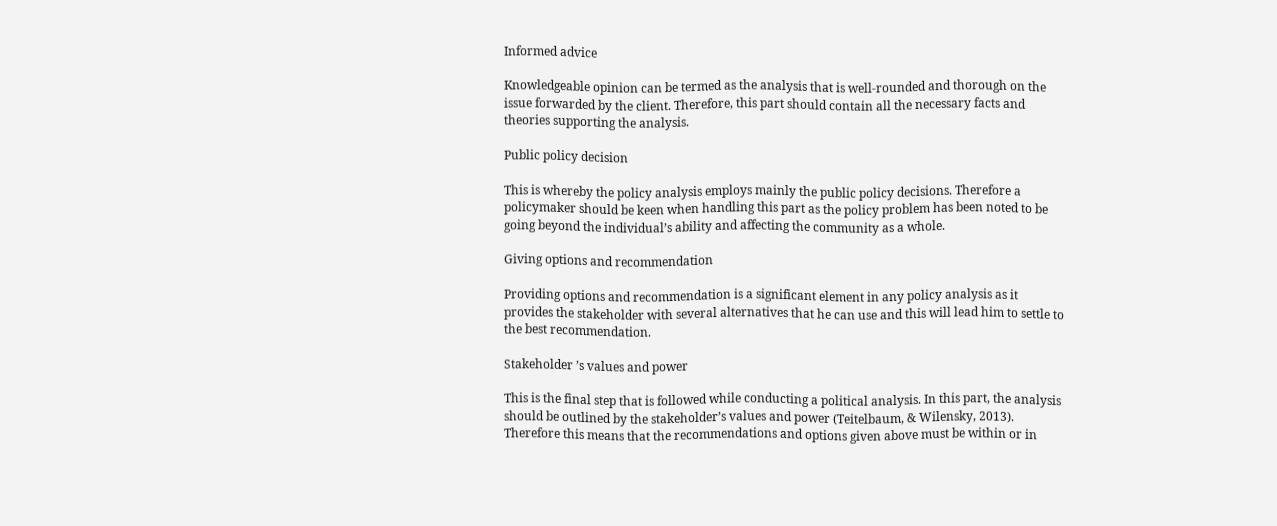Informed advice

Knowledgeable opinion can be termed as the analysis that is well-rounded and thorough on the issue forwarded by the client. Therefore, this part should contain all the necessary facts and theories supporting the analysis.

Public policy decision

This is whereby the policy analysis employs mainly the public policy decisions. Therefore a policymaker should be keen when handling this part as the policy problem has been noted to be going beyond the individual’s ability and affecting the community as a whole.

Giving options and recommendation

Providing options and recommendation is a significant element in any policy analysis as it provides the stakeholder with several alternatives that he can use and this will lead him to settle to the best recommendation.

Stakeholder ’s values and power

This is the final step that is followed while conducting a political analysis. In this part, the analysis should be outlined by the stakeholder’s values and power (Teitelbaum, & Wilensky, 2013). Therefore this means that the recommendations and options given above must be within or in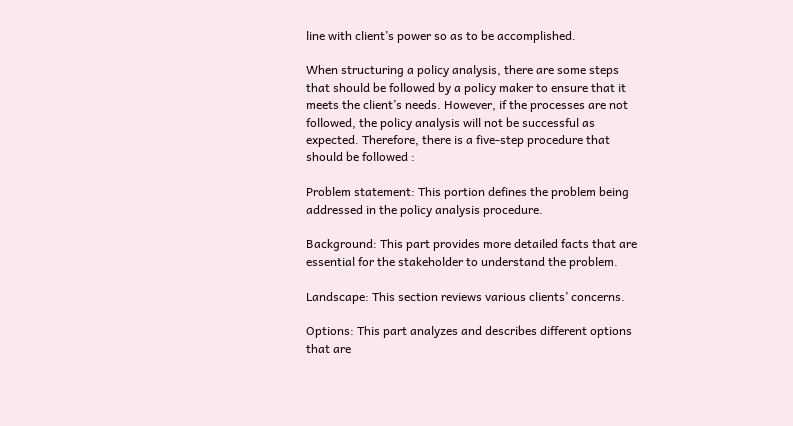line with client’s power so as to be accomplished.

When structuring a policy analysis, there are some steps that should be followed by a policy maker to ensure that it meets the client’s needs. However, if the processes are not followed, the policy analysis will not be successful as expected. Therefore, there is a five-step procedure that should be followed :

Problem statement: This portion defines the problem being addressed in the policy analysis procedure.

Background: This part provides more detailed facts that are essential for the stakeholder to understand the problem.

Landscape: This section reviews various clients’ concerns.

Options: This part analyzes and describes different options that are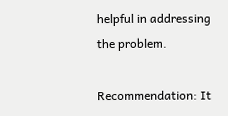helpful in addressing the problem.

Recommendation: It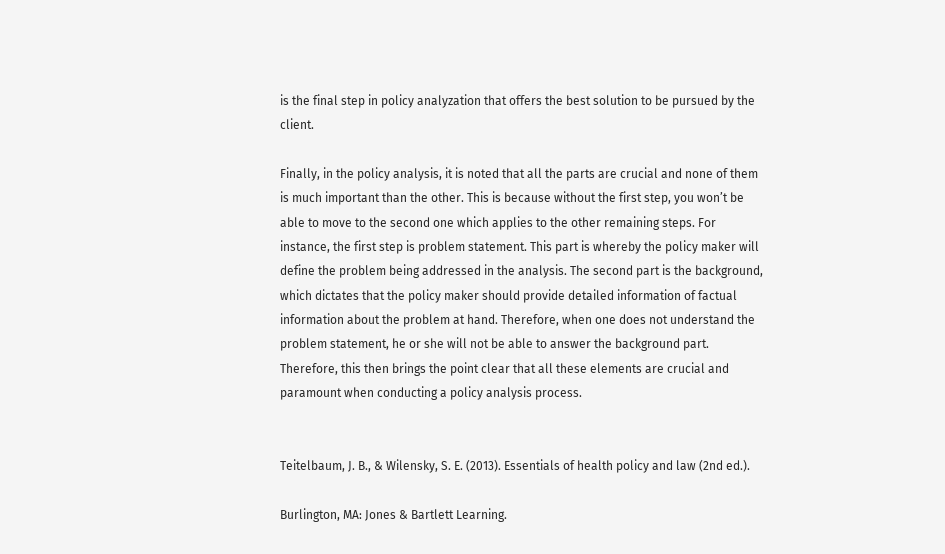is the final step in policy analyzation that offers the best solution to be pursued by the client.

Finally, in the policy analysis, it is noted that all the parts are crucial and none of them is much important than the other. This is because without the first step, you won’t be able to move to the second one which applies to the other remaining steps. For instance, the first step is problem statement. This part is whereby the policy maker will define the problem being addressed in the analysis. The second part is the background, which dictates that the policy maker should provide detailed information of factual information about the problem at hand. Therefore, when one does not understand the problem statement, he or she will not be able to answer the background part. Therefore, this then brings the point clear that all these elements are crucial and paramount when conducting a policy analysis process.


Teitelbaum, J. B., & Wilensky, S. E. (2013). Essentials of health policy and law (2nd ed.).

Burlington, MA: Jones & Bartlett Learning.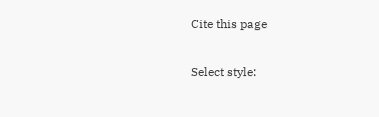Cite this page

Select style: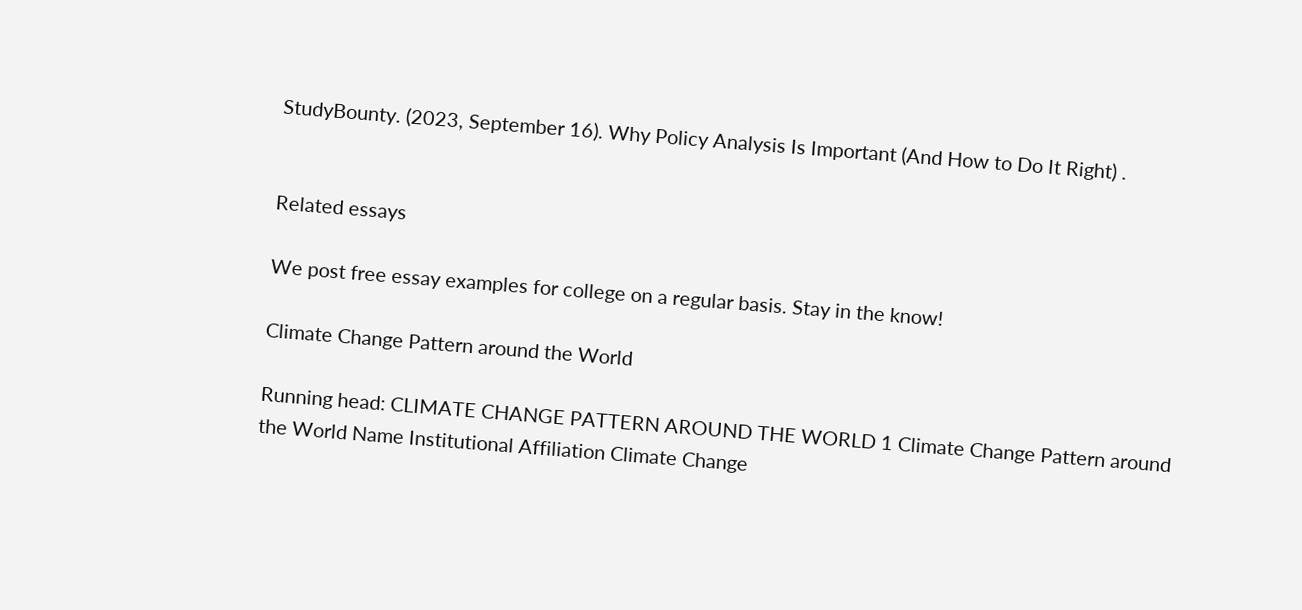StudyBounty. (2023, September 16). Why Policy Analysis Is Important (And How to Do It Right) .


Related essays

We post free essay examples for college on a regular basis. Stay in the know!

Climate Change Pattern around the World

Running head: CLIMATE CHANGE PATTERN AROUND THE WORLD 1 Climate Change Pattern around the World Name Institutional Affiliation Climate Change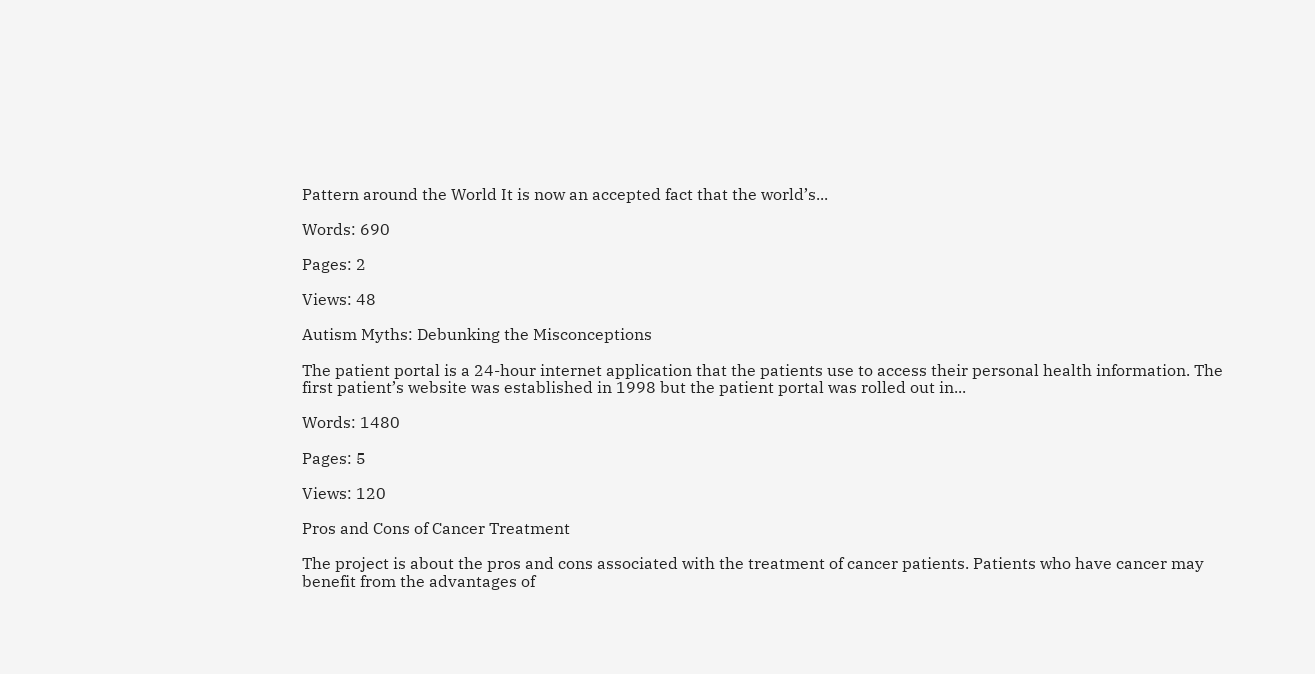Pattern around the World It is now an accepted fact that the world’s...

Words: 690

Pages: 2

Views: 48

Autism Myths: Debunking the Misconceptions

The patient portal is a 24-hour internet application that the patients use to access their personal health information. The first patient’s website was established in 1998 but the patient portal was rolled out in...

Words: 1480

Pages: 5

Views: 120

Pros and Cons of Cancer Treatment

The project is about the pros and cons associated with the treatment of cancer patients. Patients who have cancer may benefit from the advantages of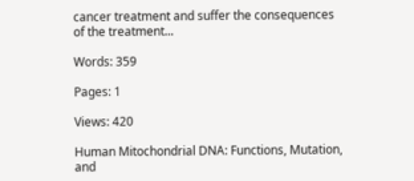cancer treatment and suffer the consequences of the treatment...

Words: 359

Pages: 1

Views: 420

Human Mitochondrial DNA: Functions, Mutation, and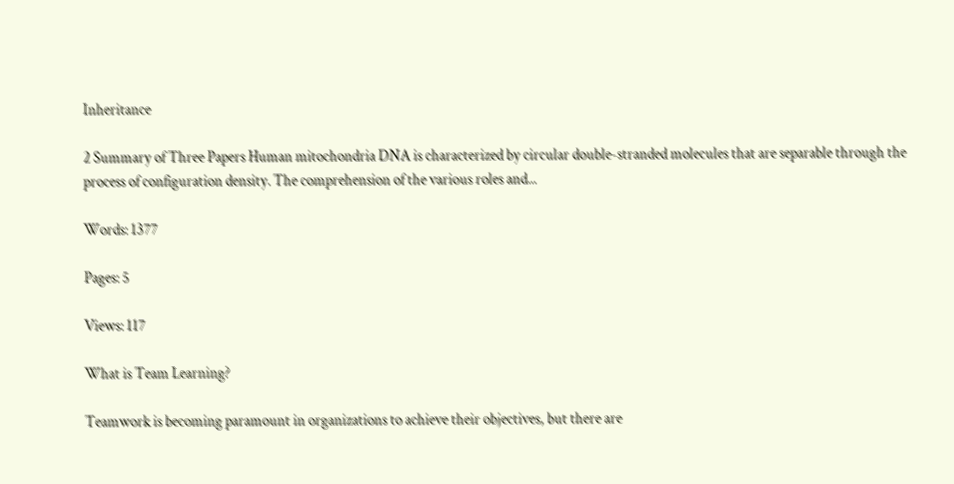Inheritance

2 Summary of Three Papers Human mitochondria DNA is characterized by circular double-stranded molecules that are separable through the process of configuration density. The comprehension of the various roles and...

Words: 1377

Pages: 5

Views: 117

What is Team Learning?

Teamwork is becoming paramount in organizations to achieve their objectives, but there are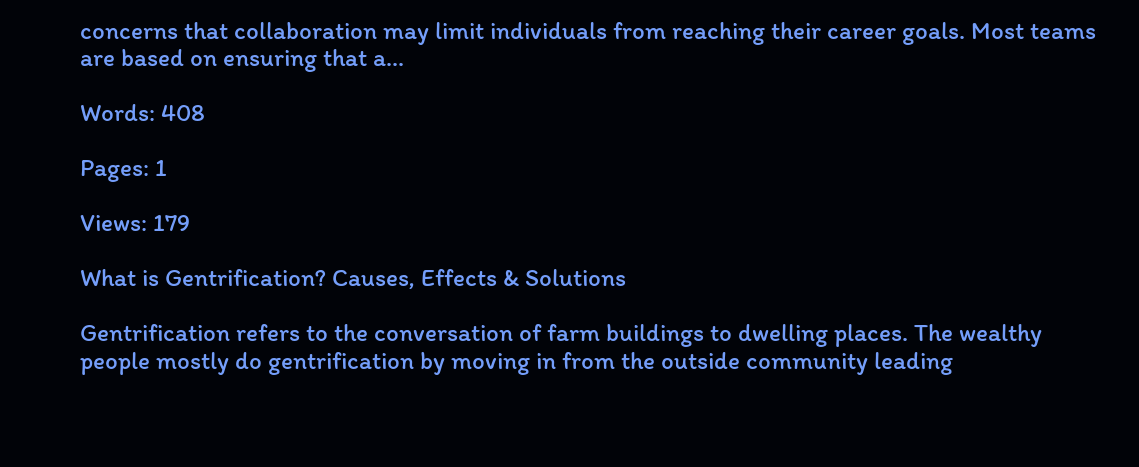concerns that collaboration may limit individuals from reaching their career goals. Most teams are based on ensuring that a...

Words: 408

Pages: 1

Views: 179

What is Gentrification? Causes, Effects & Solutions

Gentrification refers to the conversation of farm buildings to dwelling places. The wealthy people mostly do gentrification by moving in from the outside community leading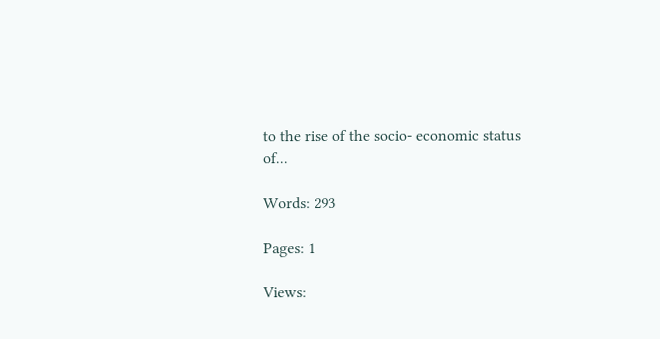to the rise of the socio- economic status of...

Words: 293

Pages: 1

Views: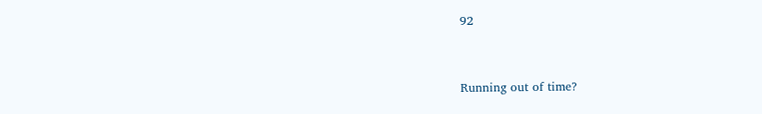92


Running out of time?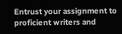Entrust your assignment to proficient writers and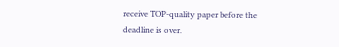receive TOP-quality paper before the deadline is over.